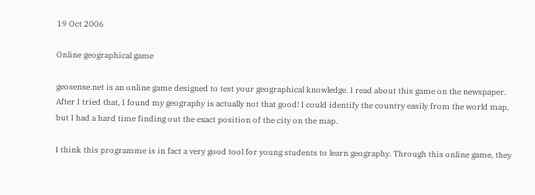19 Oct 2006

Online geographical game

geosense.net is an online game designed to test your geographical knowledge. I read about this game on the newspaper. After I tried that, I found my geography is actually not that good! I could identify the country easily from the world map, but I had a hard time finding out the exact position of the city on the map.

I think this programme is in fact a very good tool for young students to learn geography. Through this online game, they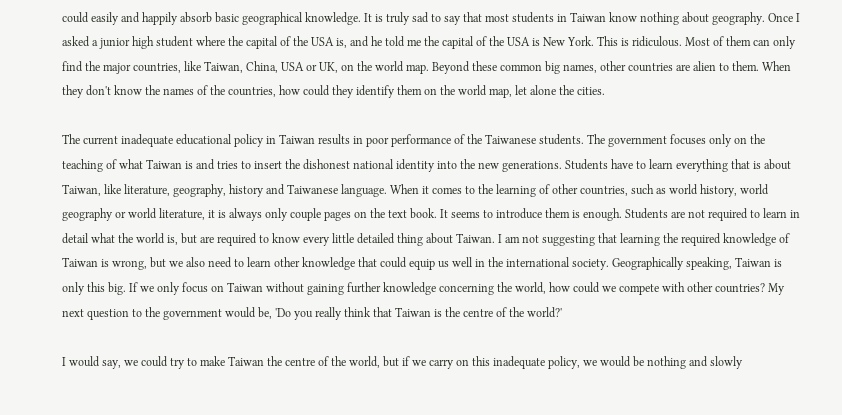could easily and happily absorb basic geographical knowledge. It is truly sad to say that most students in Taiwan know nothing about geography. Once I asked a junior high student where the capital of the USA is, and he told me the capital of the USA is New York. This is ridiculous. Most of them can only find the major countries, like Taiwan, China, USA or UK, on the world map. Beyond these common big names, other countries are alien to them. When they don't know the names of the countries, how could they identify them on the world map, let alone the cities.

The current inadequate educational policy in Taiwan results in poor performance of the Taiwanese students. The government focuses only on the teaching of what Taiwan is and tries to insert the dishonest national identity into the new generations. Students have to learn everything that is about Taiwan, like literature, geography, history and Taiwanese language. When it comes to the learning of other countries, such as world history, world geography or world literature, it is always only couple pages on the text book. It seems to introduce them is enough. Students are not required to learn in detail what the world is, but are required to know every little detailed thing about Taiwan. I am not suggesting that learning the required knowledge of Taiwan is wrong, but we also need to learn other knowledge that could equip us well in the international society. Geographically speaking, Taiwan is only this big. If we only focus on Taiwan without gaining further knowledge concerning the world, how could we compete with other countries? My next question to the government would be, 'Do you really think that Taiwan is the centre of the world?'

I would say, we could try to make Taiwan the centre of the world, but if we carry on this inadequate policy, we would be nothing and slowly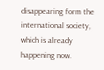disappearing form the international society, which is already happening now.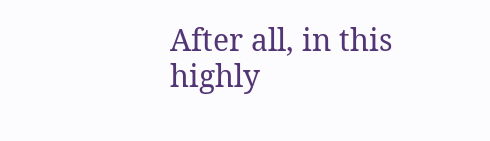After all, in this highly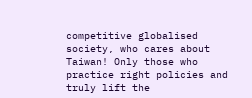competitive globalised society, who cares about Taiwan! Only those who practice right policies and truly lift the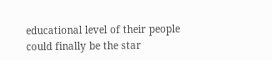educational level of their people could finally be the star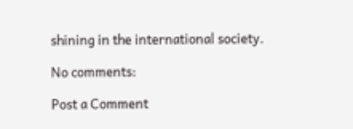shining in the international society.

No comments:

Post a Comment